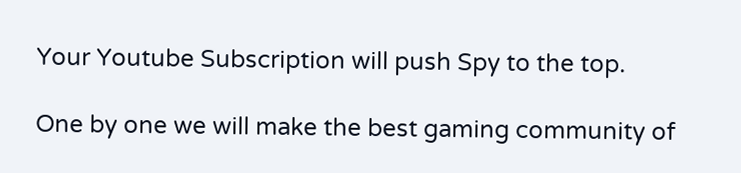Your Youtube Subscription will push Spy to the top.

One by one we will make the best gaming community of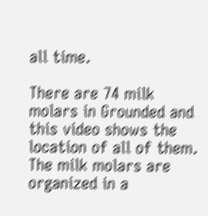all time.

There are 74 milk molars in Grounded and this video shows the location of all of them. The milk molars are organized in a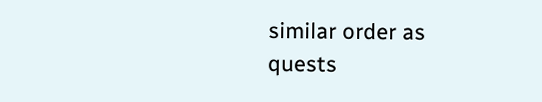similar order as quests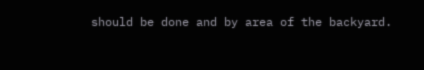should be done and by area of the backyard.